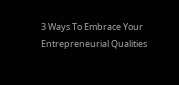3 Ways To Embrace Your Entrepreneurial Qualities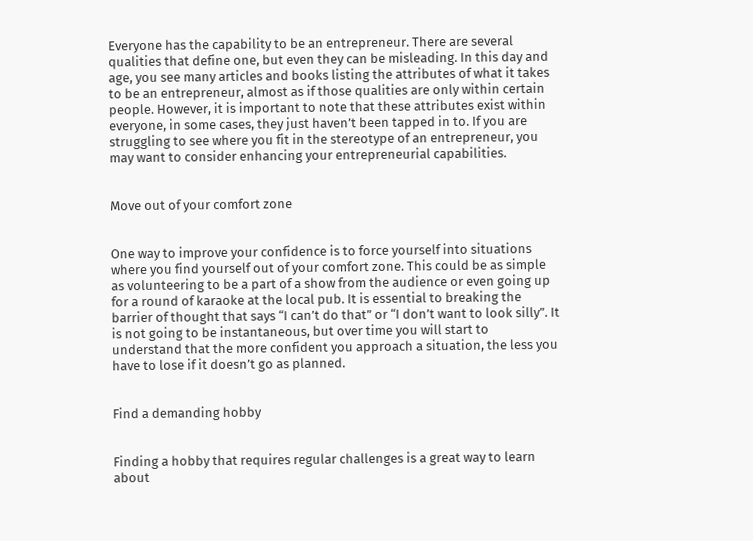Everyone has the capability to be an entrepreneur. There are several qualities that define one, but even they can be misleading. In this day and age, you see many articles and books listing the attributes of what it takes to be an entrepreneur, almost as if those qualities are only within certain people. However, it is important to note that these attributes exist within everyone, in some cases, they just haven’t been tapped in to. If you are struggling to see where you fit in the stereotype of an entrepreneur, you may want to consider enhancing your entrepreneurial capabilities.


Move out of your comfort zone


One way to improve your confidence is to force yourself into situations where you find yourself out of your comfort zone. This could be as simple as volunteering to be a part of a show from the audience or even going up for a round of karaoke at the local pub. It is essential to breaking the barrier of thought that says “I can’t do that” or “I don’t want to look silly”. It is not going to be instantaneous, but over time you will start to understand that the more confident you approach a situation, the less you have to lose if it doesn’t go as planned.


Find a demanding hobby


Finding a hobby that requires regular challenges is a great way to learn about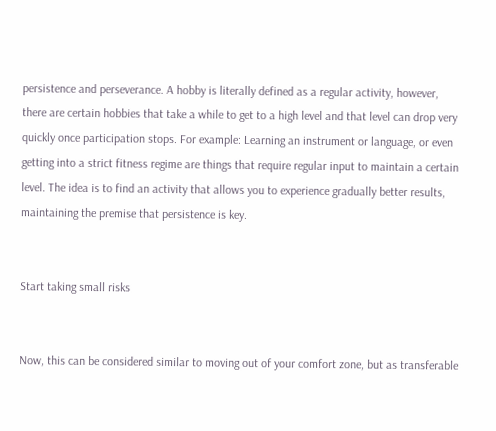persistence and perseverance. A hobby is literally defined as a regular activity, however, there are certain hobbies that take a while to get to a high level and that level can drop very quickly once participation stops. For example: Learning an instrument or language, or even getting into a strict fitness regime are things that require regular input to maintain a certain level. The idea is to find an activity that allows you to experience gradually better results, maintaining the premise that persistence is key.


Start taking small risks


Now, this can be considered similar to moving out of your comfort zone, but as transferable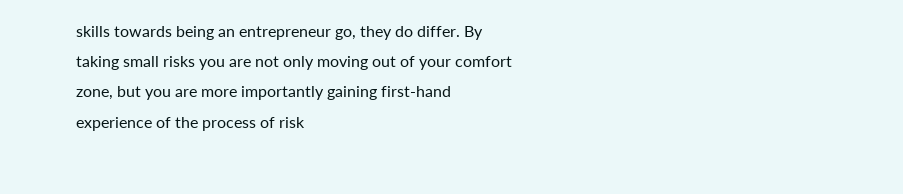skills towards being an entrepreneur go, they do differ. By taking small risks you are not only moving out of your comfort zone, but you are more importantly gaining first-hand experience of the process of risk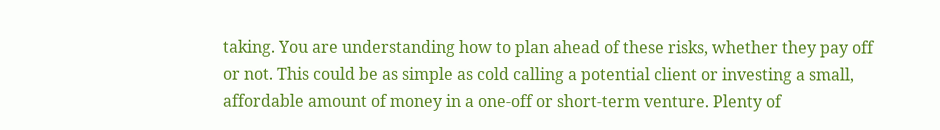taking. You are understanding how to plan ahead of these risks, whether they pay off or not. This could be as simple as cold calling a potential client or investing a small, affordable amount of money in a one-off or short-term venture. Plenty of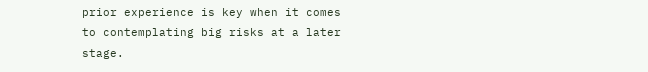prior experience is key when it comes to contemplating big risks at a later stage.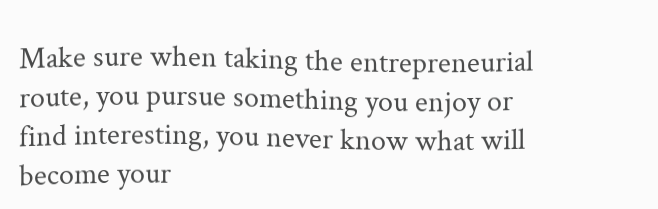Make sure when taking the entrepreneurial route, you pursue something you enjoy or find interesting, you never know what will become your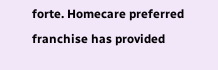forte. Homecare preferred franchise has provided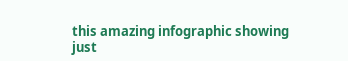this amazing infographic showing just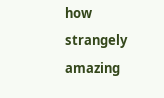how strangely amazing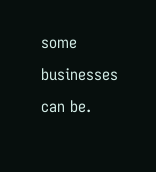some businesses can be.